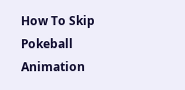How To Skip Pokeball Animation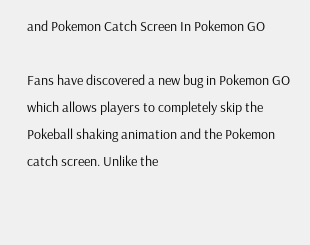and Pokemon Catch Screen In Pokemon GO

Fans have discovered a new bug in Pokemon GO which allows players to completely skip the Pokeball shaking animation and the Pokemon catch screen. Unlike the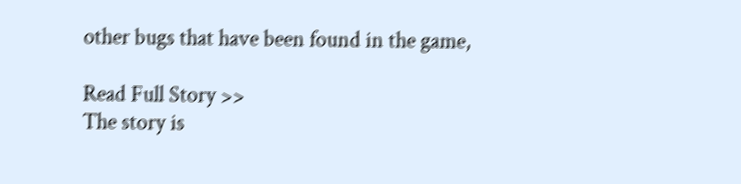other bugs that have been found in the game,

Read Full Story >>
The story is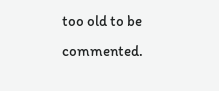too old to be commented.